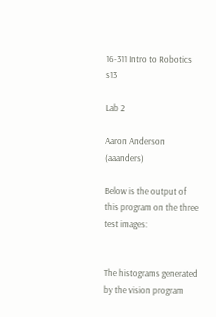16-311 Intro to Robotics s13

Lab 2

Aaron Anderson (aaanders)

Below is the output of this program on the three test images:


The histograms generated by the vision program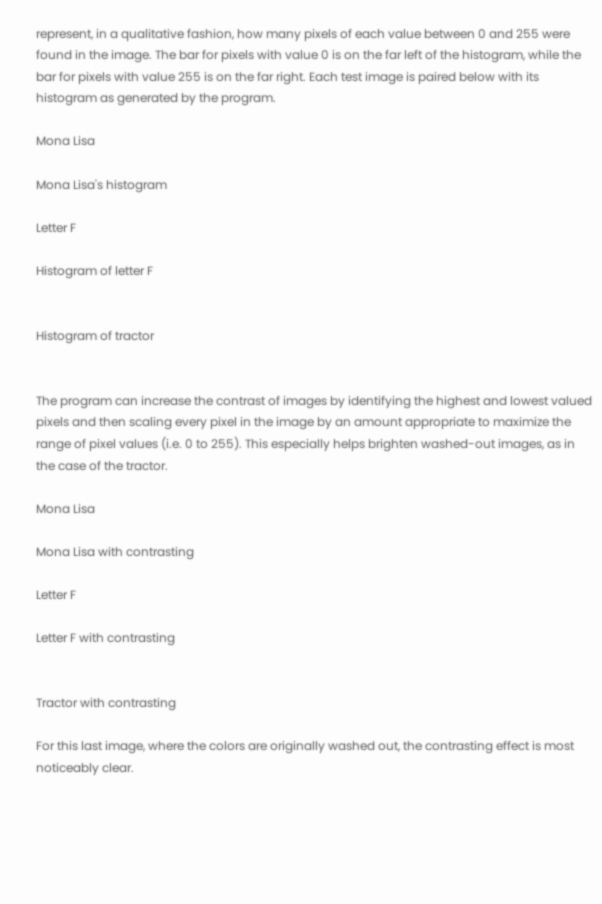represent, in a qualitative fashion, how many pixels of each value between 0 and 255 were found in the image. The bar for pixels with value 0 is on the far left of the histogram, while the bar for pixels with value 255 is on the far right. Each test image is paired below with its histogram as generated by the program.

Mona Lisa

Mona Lisa's histogram

Letter F

Histogram of letter F


Histogram of tractor


The program can increase the contrast of images by identifying the highest and lowest valued pixels and then scaling every pixel in the image by an amount appropriate to maximize the range of pixel values (i.e. 0 to 255). This especially helps brighten washed-out images, as in the case of the tractor.

Mona Lisa

Mona Lisa with contrasting

Letter F

Letter F with contrasting


Tractor with contrasting

For this last image, where the colors are originally washed out, the contrasting effect is most noticeably clear.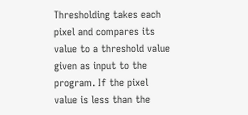Thresholding takes each pixel and compares its value to a threshold value given as input to the program. If the pixel value is less than the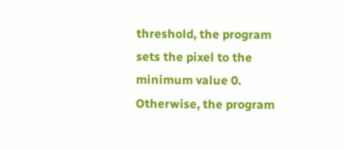threshold, the program sets the pixel to the minimum value 0. Otherwise, the program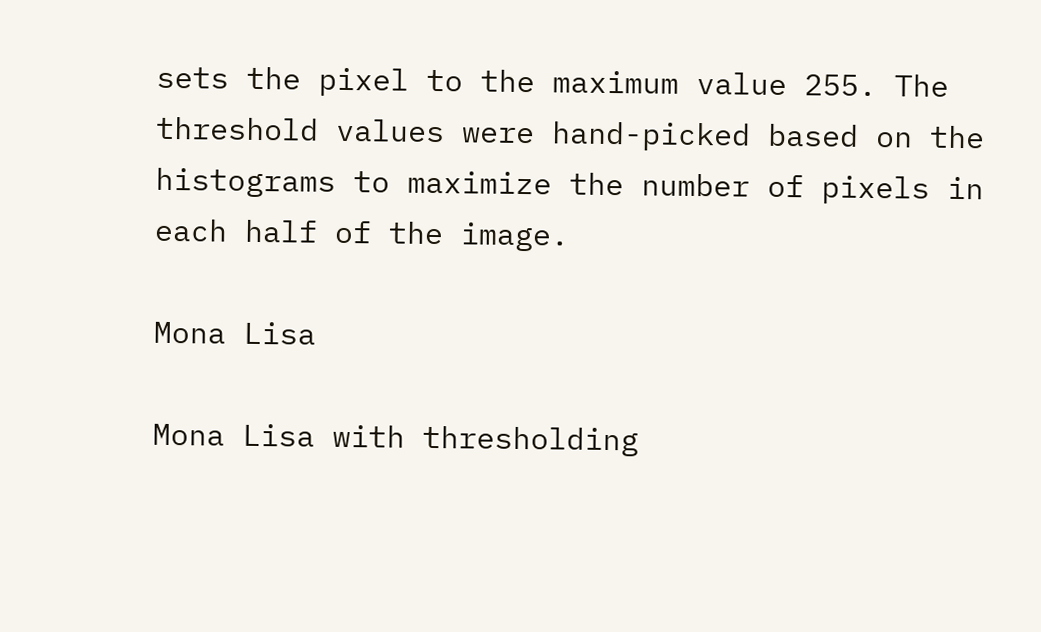sets the pixel to the maximum value 255. The threshold values were hand-picked based on the histograms to maximize the number of pixels in each half of the image.

Mona Lisa

Mona Lisa with thresholding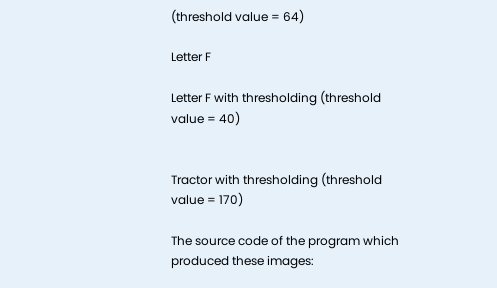(threshold value = 64)

Letter F

Letter F with thresholding (threshold value = 40)


Tractor with thresholding (threshold value = 170)

The source code of the program which produced these images: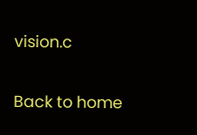vision.c

Back to home